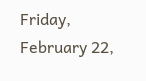Friday, February 22,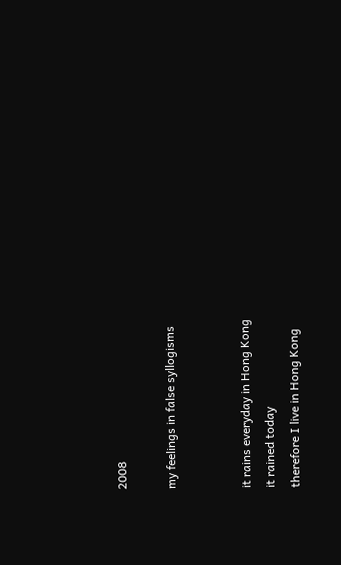2008

my feelings in false syllogisms


it rains everyday in Hong Kong
it rained today
therefore I live in Hong Kong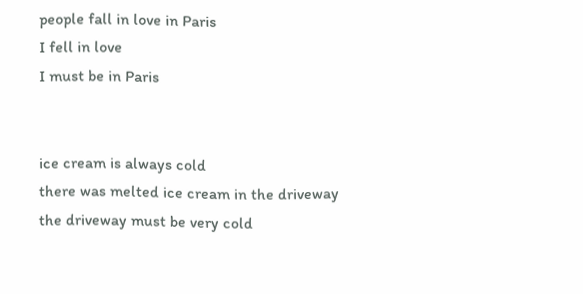people fall in love in Paris
I fell in love
I must be in Paris


ice cream is always cold
there was melted ice cream in the driveway
the driveway must be very cold